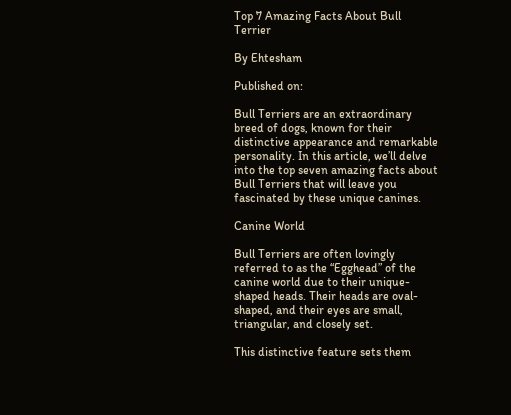Top 7 Amazing Facts About Bull Terrier

By Ehtesham

Published on:

Bull Terriers are an extraordinary breed of dogs, known for their distinctive appearance and remarkable personality. In this article, we’ll delve into the top seven amazing facts about Bull Terriers that will leave you fascinated by these unique canines.

Canine World

Bull Terriers are often lovingly referred to as the “Egghead” of the canine world due to their unique-shaped heads. Their heads are oval-shaped, and their eyes are small, triangular, and closely set.

This distinctive feature sets them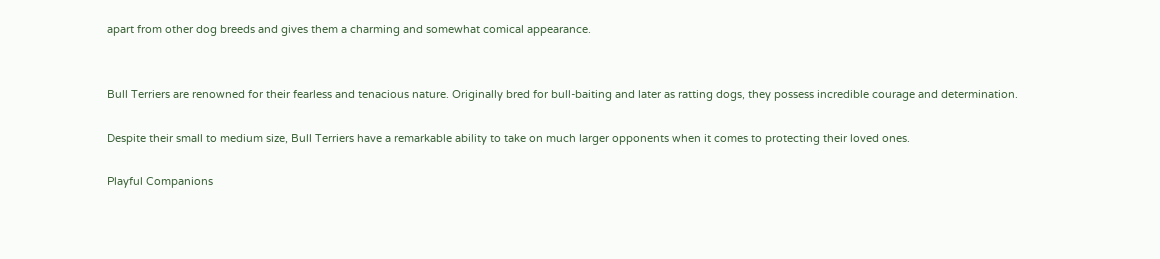apart from other dog breeds and gives them a charming and somewhat comical appearance.


Bull Terriers are renowned for their fearless and tenacious nature. Originally bred for bull-baiting and later as ratting dogs, they possess incredible courage and determination.

Despite their small to medium size, Bull Terriers have a remarkable ability to take on much larger opponents when it comes to protecting their loved ones.

Playful Companions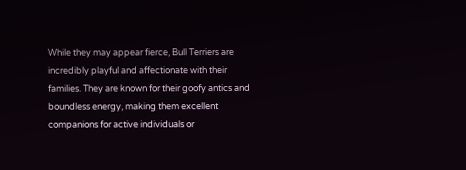While they may appear fierce, Bull Terriers are incredibly playful and affectionate with their families. They are known for their goofy antics and boundless energy, making them excellent companions for active individuals or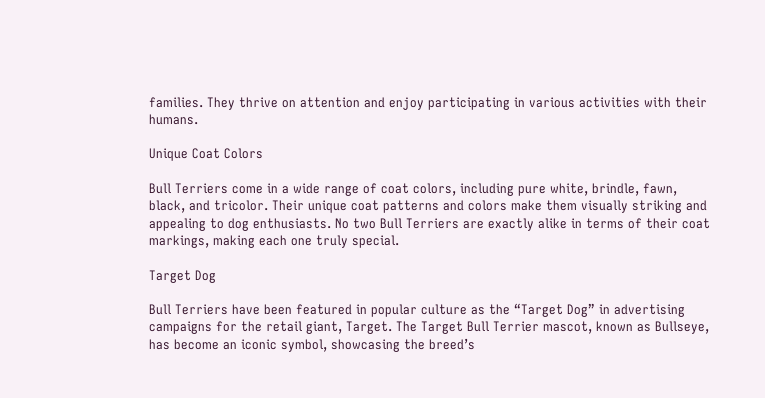families. They thrive on attention and enjoy participating in various activities with their humans.

Unique Coat Colors

Bull Terriers come in a wide range of coat colors, including pure white, brindle, fawn, black, and tricolor. Their unique coat patterns and colors make them visually striking and appealing to dog enthusiasts. No two Bull Terriers are exactly alike in terms of their coat markings, making each one truly special.

Target Dog

Bull Terriers have been featured in popular culture as the “Target Dog” in advertising campaigns for the retail giant, Target. The Target Bull Terrier mascot, known as Bullseye, has become an iconic symbol, showcasing the breed’s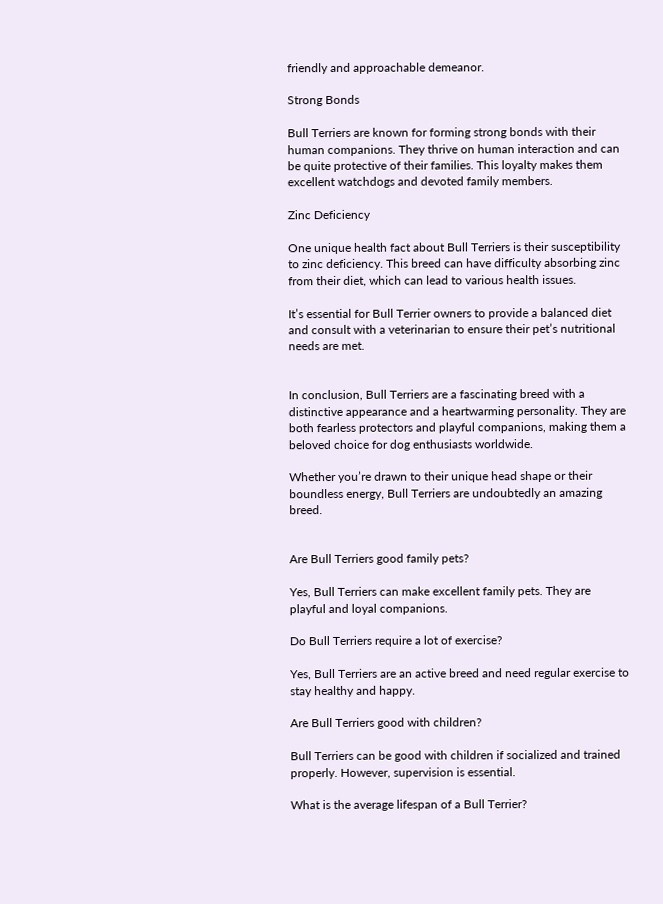friendly and approachable demeanor.

Strong Bonds

Bull Terriers are known for forming strong bonds with their human companions. They thrive on human interaction and can be quite protective of their families. This loyalty makes them excellent watchdogs and devoted family members.

Zinc Deficiency

One unique health fact about Bull Terriers is their susceptibility to zinc deficiency. This breed can have difficulty absorbing zinc from their diet, which can lead to various health issues.

It’s essential for Bull Terrier owners to provide a balanced diet and consult with a veterinarian to ensure their pet’s nutritional needs are met.


In conclusion, Bull Terriers are a fascinating breed with a distinctive appearance and a heartwarming personality. They are both fearless protectors and playful companions, making them a beloved choice for dog enthusiasts worldwide.

Whether you’re drawn to their unique head shape or their boundless energy, Bull Terriers are undoubtedly an amazing breed.


Are Bull Terriers good family pets?

Yes, Bull Terriers can make excellent family pets. They are playful and loyal companions.

Do Bull Terriers require a lot of exercise?

Yes, Bull Terriers are an active breed and need regular exercise to stay healthy and happy.

Are Bull Terriers good with children?

Bull Terriers can be good with children if socialized and trained properly. However, supervision is essential.

What is the average lifespan of a Bull Terrier?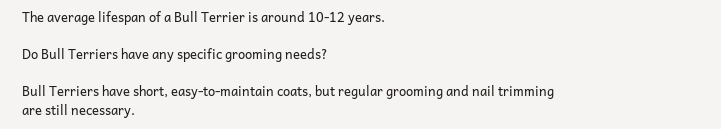The average lifespan of a Bull Terrier is around 10-12 years.

Do Bull Terriers have any specific grooming needs?

Bull Terriers have short, easy-to-maintain coats, but regular grooming and nail trimming are still necessary.